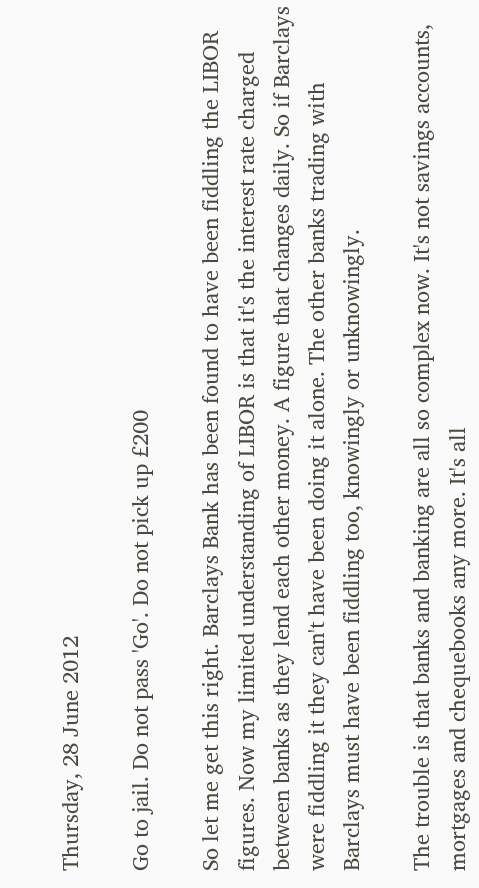Thursday, 28 June 2012

Go to jail. Do not pass 'Go'. Do not pick up £200

So let me get this right. Barclays Bank has been found to have been fiddling the LIBOR figures. Now my limited understanding of LIBOR is that it's the interest rate charged between banks as they lend each other money. A figure that changes daily. So if Barclays were fiddling it they can't have been doing it alone. The other banks trading with Barclays must have been fiddling too, knowingly or unknowingly.

The trouble is that banks and banking are all so complex now. It's not savings accounts, mortgages and chequebooks any more. It's all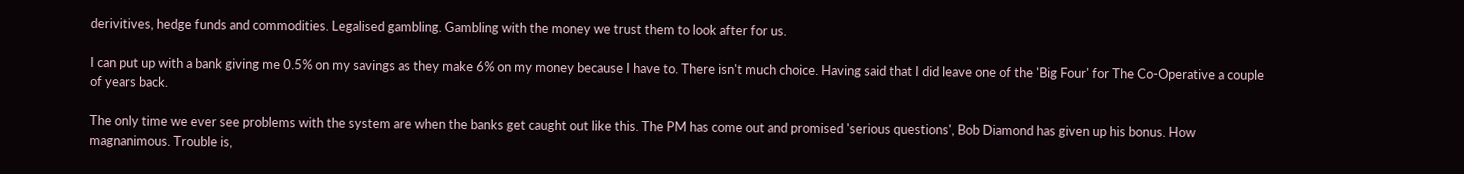derivitives, hedge funds and commodities. Legalised gambling. Gambling with the money we trust them to look after for us.

I can put up with a bank giving me 0.5% on my savings as they make 6% on my money because I have to. There isn't much choice. Having said that I did leave one of the 'Big Four' for The Co-Operative a couple of years back.

The only time we ever see problems with the system are when the banks get caught out like this. The PM has come out and promised 'serious questions', Bob Diamond has given up his bonus. How magnanimous. Trouble is,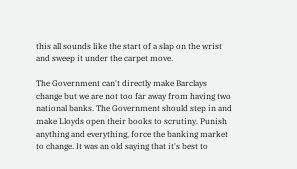this all sounds like the start of a slap on the wrist and sweep it under the carpet move.

The Government can't directly make Barclays change but we are not too far away from having two national banks. The Government should step in and make Lloyds open their books to scrutiny. Punish anything and everything, force the banking market to change. It was an old saying that it's best to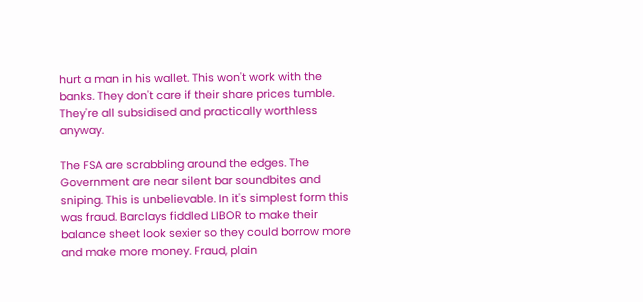hurt a man in his wallet. This won't work with the banks. They don't care if their share prices tumble.  They're all subsidised and practically worthless anyway.

The FSA are scrabbling around the edges. The Government are near silent bar soundbites and sniping. This is unbelievable. In it's simplest form this was fraud. Barclays fiddled LIBOR to make their balance sheet look sexier so they could borrow more and make more money. Fraud, plain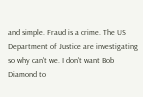and simple. Fraud is a crime. The US Department of Justice are investigating so why can't we. I don't want Bob Diamond to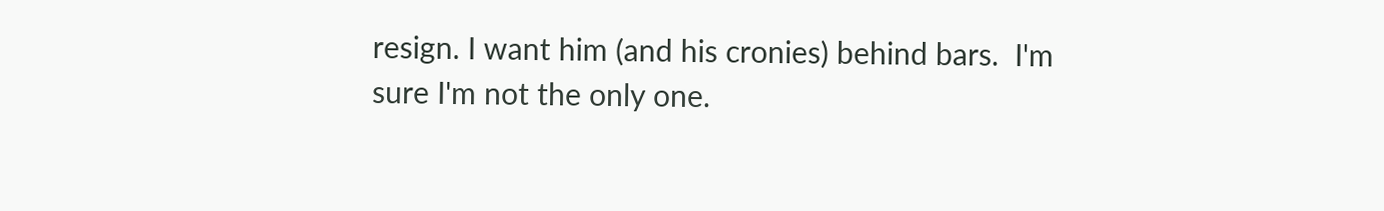resign. I want him (and his cronies) behind bars.  I'm sure I'm not the only one.